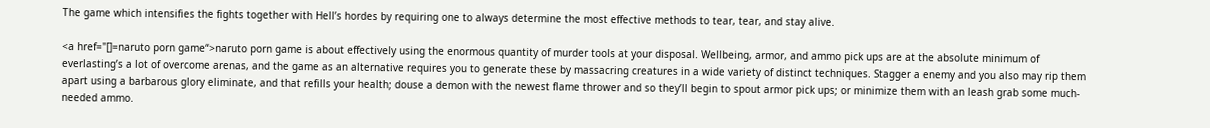The game which intensifies the fights together with Hell’s hordes by requiring one to always determine the most effective methods to tear, tear, and stay alive.

<a href="[]=naruto porn game“>naruto porn game is about effectively using the enormous quantity of murder tools at your disposal. Wellbeing, armor, and ammo pick ups are at the absolute minimum of everlasting’s a lot of overcome arenas, and the game as an alternative requires you to generate these by massacring creatures in a wide variety of distinct techniques. Stagger a enemy and you also may rip them apart using a barbarous glory eliminate, and that refills your health; douse a demon with the newest flame thrower and so they’ll begin to spout armor pick ups; or minimize them with an leash grab some much-needed ammo.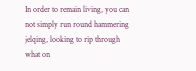In order to remain living, you can not simply run round hammering jelqing, looking to rip through what on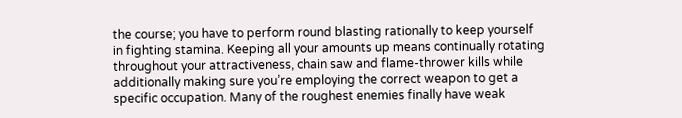the course; you have to perform round blasting rationally to keep yourself in fighting stamina. Keeping all your amounts up means continually rotating throughout your attractiveness, chain saw and flame-thrower kills while additionally making sure you’re employing the correct weapon to get a specific occupation. Many of the roughest enemies finally have weak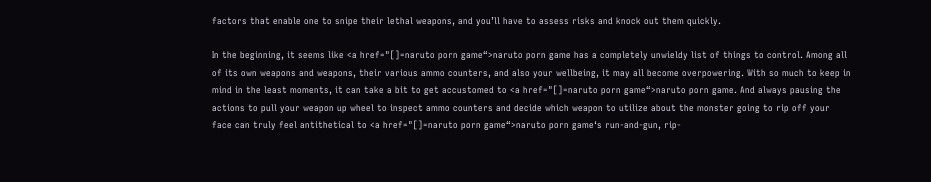factors that enable one to snipe their lethal weapons, and you’ll have to assess risks and knock out them quickly.

In the beginning, it seems like <a href="[]=naruto porn game“>naruto porn game has a completely unwieldy list of things to control. Among all of its own weapons and weapons, their various ammo counters, and also your wellbeing, it may all become overpowering. With so much to keep in mind in the least moments, it can take a bit to get accustomed to <a href="[]=naruto porn game“>naruto porn game. And always pausing the actions to pull your weapon up wheel to inspect ammo counters and decide which weapon to utilize about the monster going to rip off your face can truly feel antithetical to <a href="[]=naruto porn game“>naruto porn game‘s run-and-gun, rip-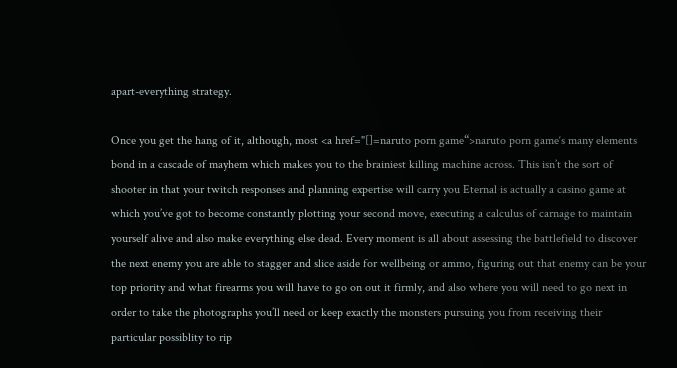apart-everything strategy.

Once you get the hang of it, although, most <a href="[]=naruto porn game“>naruto porn game‘s many elements bond in a cascade of mayhem which makes you to the brainiest killing machine across. This isn’t the sort of shooter in that your twitch responses and planning expertise will carry you Eternal is actually a casino game at which you’ve got to become constantly plotting your second move, executing a calculus of carnage to maintain yourself alive and also make everything else dead. Every moment is all about assessing the battlefield to discover the next enemy you are able to stagger and slice aside for wellbeing or ammo, figuring out that enemy can be your top priority and what firearms you will have to go on out it firmly, and also where you will need to go next in order to take the photographs you’ll need or keep exactly the monsters pursuing you from receiving their particular possiblity to rip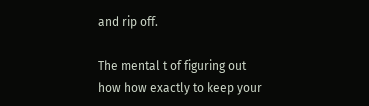and rip off.

The mental t of figuring out how how exactly to keep your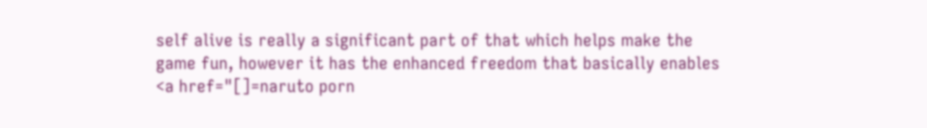self alive is really a significant part of that which helps make the game fun, however it has the enhanced freedom that basically enables <a href="[]=naruto porn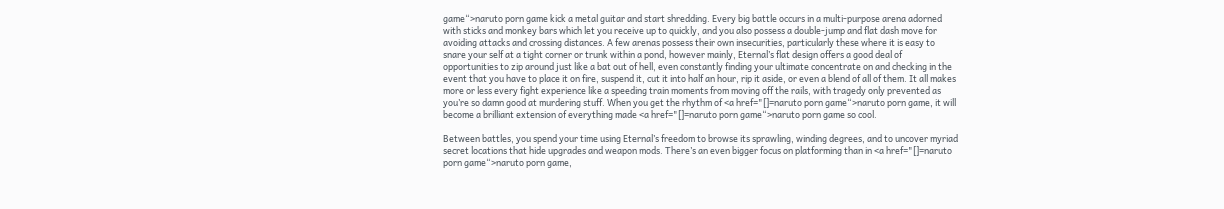game“>naruto porn game kick a metal guitar and start shredding. Every big battle occurs in a multi-purpose arena adorned with sticks and monkey bars which let you receive up to quickly, and you also possess a double-jump and flat dash move for avoiding attacks and crossing distances. A few arenas possess their own insecurities, particularly these where it is easy to snare your self at a tight corner or trunk within a pond, however mainly, Eternal’s flat design offers a good deal of opportunities to zip around just like a bat out of hell, even constantly finding your ultimate concentrate on and checking in the event that you have to place it on fire, suspend it, cut it into half an hour, rip it aside, or even a blend of all of them. It all makes more or less every fight experience like a speeding train moments from moving off the rails, with tragedy only prevented as you’re so damn good at murdering stuff. When you get the rhythm of <a href="[]=naruto porn game“>naruto porn game, it will become a brilliant extension of everything made <a href="[]=naruto porn game“>naruto porn game so cool.

Between battles, you spend your time using Eternal’s freedom to browse its sprawling, winding degrees, and to uncover myriad secret locations that hide upgrades and weapon mods. There’s an even bigger focus on platforming than in <a href="[]=naruto porn game“>naruto porn game,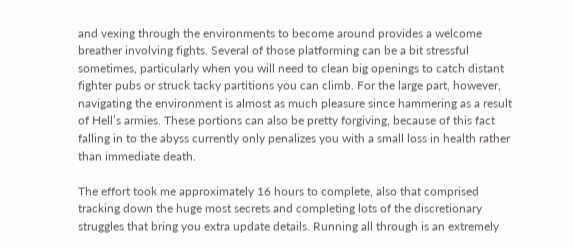and vexing through the environments to become around provides a welcome breather involving fights. Several of those platforming can be a bit stressful sometimes, particularly when you will need to clean big openings to catch distant fighter pubs or struck tacky partitions you can climb. For the large part, however, navigating the environment is almost as much pleasure since hammering as a result of Hell’s armies. These portions can also be pretty forgiving, because of this fact falling in to the abyss currently only penalizes you with a small loss in health rather than immediate death.

The effort took me approximately 16 hours to complete, also that comprised tracking down the huge most secrets and completing lots of the discretionary struggles that bring you extra update details. Running all through is an extremely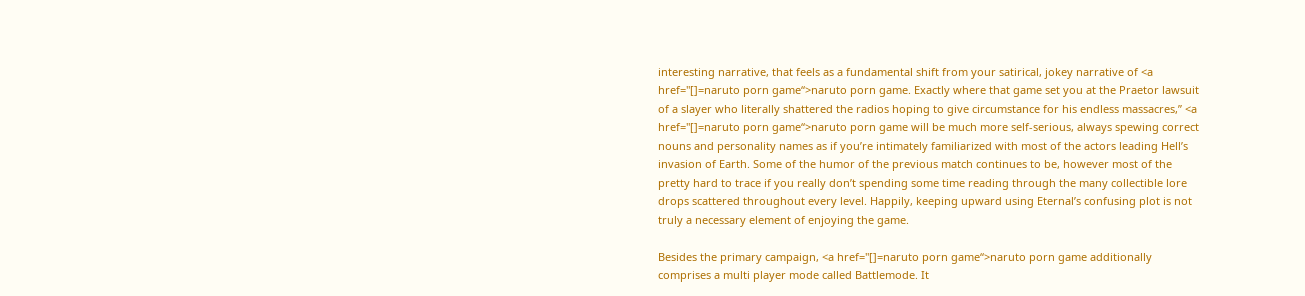interesting narrative, that feels as a fundamental shift from your satirical, jokey narrative of <a href="[]=naruto porn game“>naruto porn game. Exactly where that game set you at the Praetor lawsuit of a slayer who literally shattered the radios hoping to give circumstance for his endless massacres,” <a href="[]=naruto porn game“>naruto porn game will be much more self-serious, always spewing correct nouns and personality names as if you’re intimately familiarized with most of the actors leading Hell’s invasion of Earth. Some of the humor of the previous match continues to be, however most of the pretty hard to trace if you really don’t spending some time reading through the many collectible lore drops scattered throughout every level. Happily, keeping upward using Eternal’s confusing plot is not truly a necessary element of enjoying the game.

Besides the primary campaign, <a href="[]=naruto porn game“>naruto porn game additionally comprises a multi player mode called Battlemode. It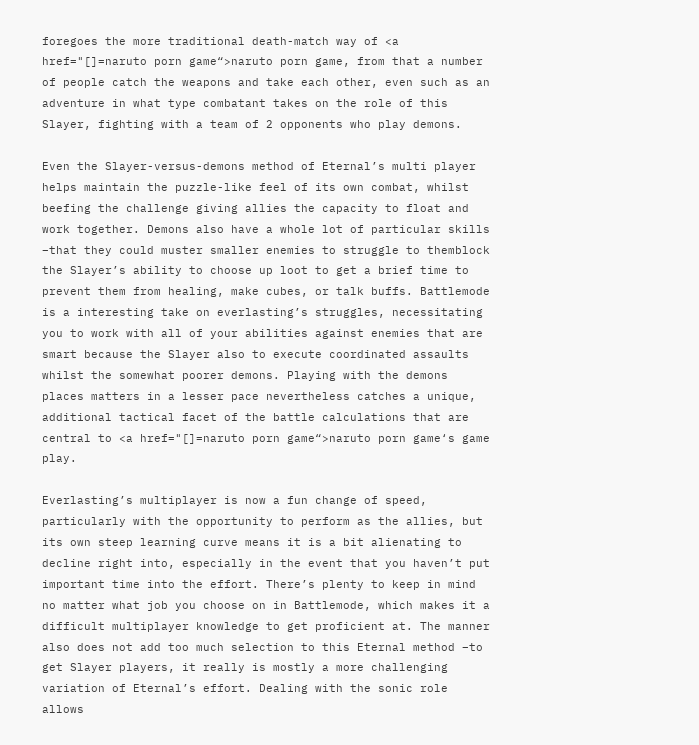foregoes the more traditional death-match way of <a href="[]=naruto porn game“>naruto porn game, from that a number of people catch the weapons and take each other, even such as an adventure in what type combatant takes on the role of this Slayer, fighting with a team of 2 opponents who play demons.

Even the Slayer-versus-demons method of Eternal’s multi player helps maintain the puzzle-like feel of its own combat, whilst beefing the challenge giving allies the capacity to float and work together. Demons also have a whole lot of particular skills –that they could muster smaller enemies to struggle to themblock the Slayer’s ability to choose up loot to get a brief time to prevent them from healing, make cubes, or talk buffs. Battlemode is a interesting take on everlasting’s struggles, necessitating you to work with all of your abilities against enemies that are smart because the Slayer also to execute coordinated assaults whilst the somewhat poorer demons. Playing with the demons places matters in a lesser pace nevertheless catches a unique, additional tactical facet of the battle calculations that are central to <a href="[]=naruto porn game“>naruto porn game‘s game play.

Everlasting’s multiplayer is now a fun change of speed, particularly with the opportunity to perform as the allies, but its own steep learning curve means it is a bit alienating to decline right into, especially in the event that you haven’t put important time into the effort. There’s plenty to keep in mind no matter what job you choose on in Battlemode, which makes it a difficult multiplayer knowledge to get proficient at. The manner also does not add too much selection to this Eternal method –to get Slayer players, it really is mostly a more challenging variation of Eternal’s effort. Dealing with the sonic role allows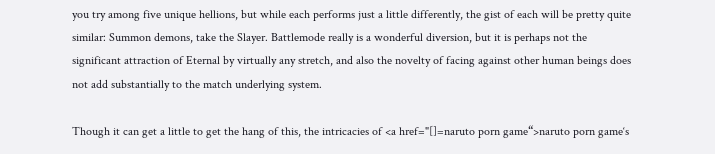you try among five unique hellions, but while each performs just a little differently, the gist of each will be pretty quite similar: Summon demons, take the Slayer. Battlemode really is a wonderful diversion, but it is perhaps not the significant attraction of Eternal by virtually any stretch, and also the novelty of facing against other human beings does not add substantially to the match underlying system.

Though it can get a little to get the hang of this, the intricacies of <a href="[]=naruto porn game“>naruto porn game‘s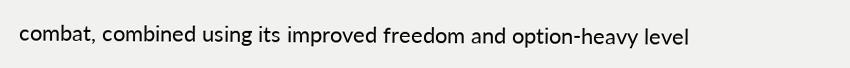combat, combined using its improved freedom and option-heavy level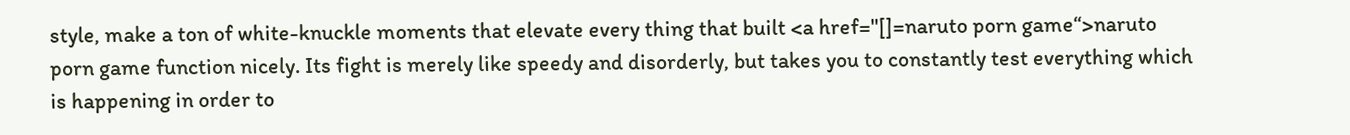style, make a ton of white-knuckle moments that elevate every thing that built <a href="[]=naruto porn game“>naruto porn game function nicely. Its fight is merely like speedy and disorderly, but takes you to constantly test everything which is happening in order to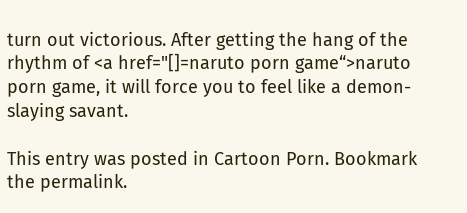turn out victorious. After getting the hang of the rhythm of <a href="[]=naruto porn game“>naruto porn game, it will force you to feel like a demon-slaying savant.

This entry was posted in Cartoon Porn. Bookmark the permalink.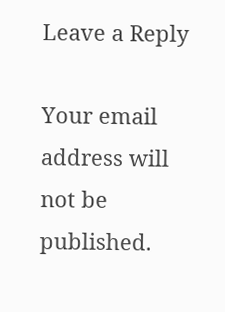Leave a Reply

Your email address will not be published.